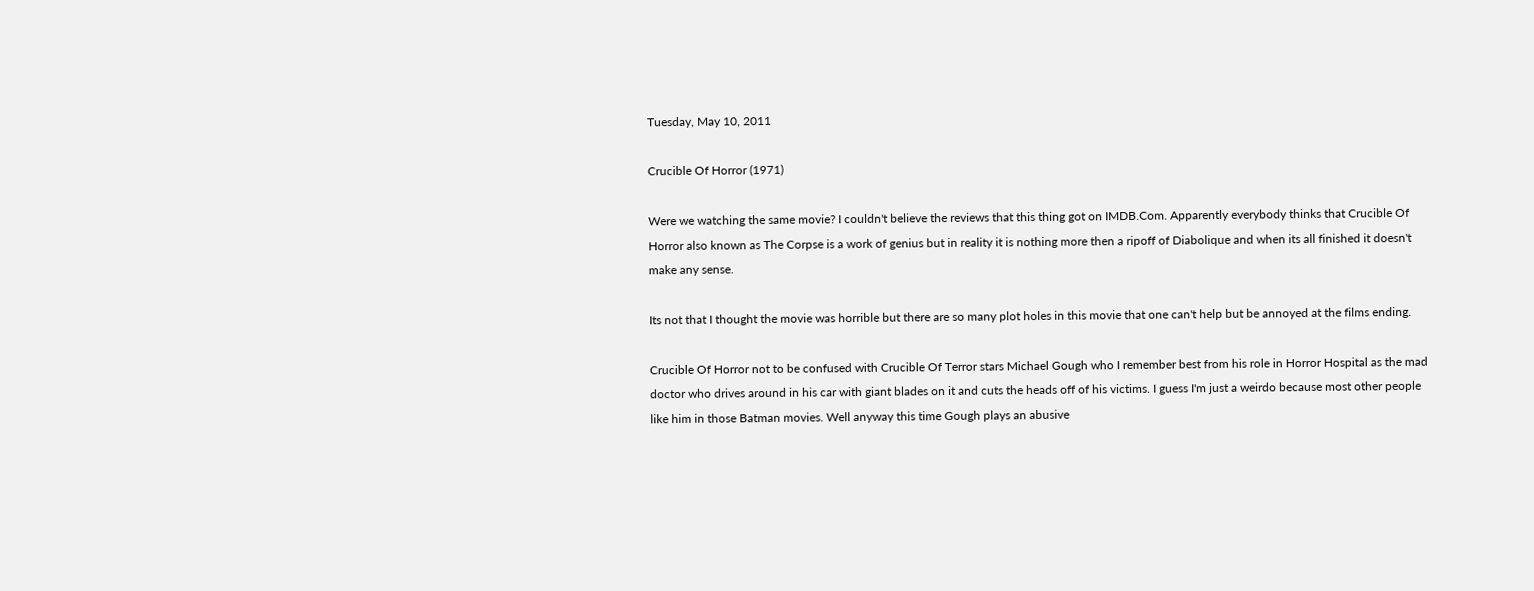Tuesday, May 10, 2011

Crucible Of Horror (1971)

Were we watching the same movie? I couldn't believe the reviews that this thing got on IMDB.Com. Apparently everybody thinks that Crucible Of  Horror also known as The Corpse is a work of genius but in reality it is nothing more then a ripoff of Diabolique and when its all finished it doesn't make any sense.

Its not that I thought the movie was horrible but there are so many plot holes in this movie that one can't help but be annoyed at the films ending.

Crucible Of Horror not to be confused with Crucible Of Terror stars Michael Gough who I remember best from his role in Horror Hospital as the mad doctor who drives around in his car with giant blades on it and cuts the heads off of his victims. I guess I'm just a weirdo because most other people like him in those Batman movies. Well anyway this time Gough plays an abusive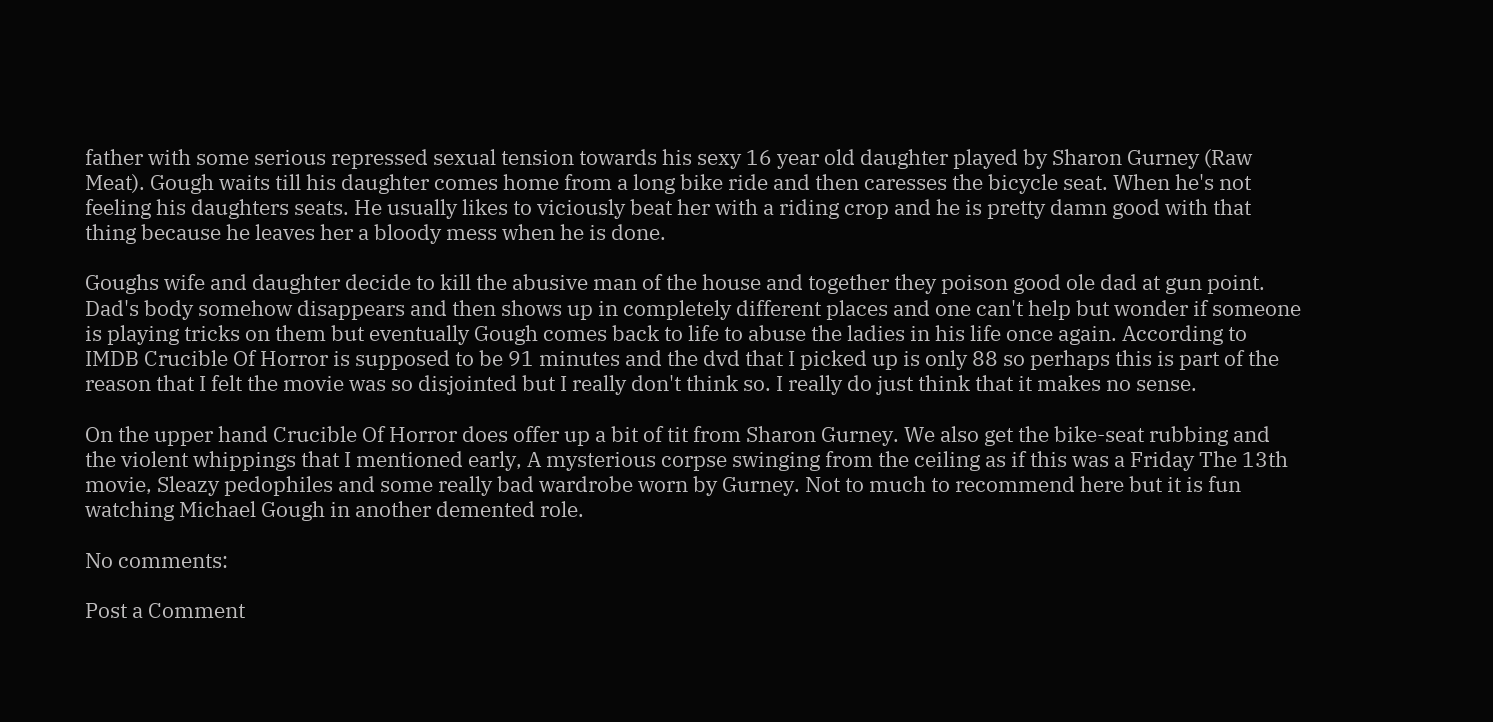father with some serious repressed sexual tension towards his sexy 16 year old daughter played by Sharon Gurney (Raw Meat). Gough waits till his daughter comes home from a long bike ride and then caresses the bicycle seat. When he's not feeling his daughters seats. He usually likes to viciously beat her with a riding crop and he is pretty damn good with that thing because he leaves her a bloody mess when he is done.

Goughs wife and daughter decide to kill the abusive man of the house and together they poison good ole dad at gun point.  Dad's body somehow disappears and then shows up in completely different places and one can't help but wonder if someone is playing tricks on them but eventually Gough comes back to life to abuse the ladies in his life once again. According to IMDB Crucible Of Horror is supposed to be 91 minutes and the dvd that I picked up is only 88 so perhaps this is part of the reason that I felt the movie was so disjointed but I really don't think so. I really do just think that it makes no sense.

On the upper hand Crucible Of Horror does offer up a bit of tit from Sharon Gurney. We also get the bike-seat rubbing and the violent whippings that I mentioned early, A mysterious corpse swinging from the ceiling as if this was a Friday The 13th movie, Sleazy pedophiles and some really bad wardrobe worn by Gurney. Not to much to recommend here but it is fun watching Michael Gough in another demented role.

No comments:

Post a Comment